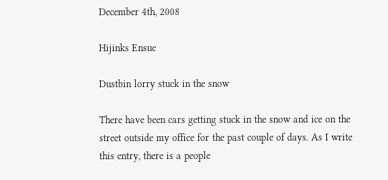December 4th, 2008

Hijinks Ensue

Dustbin lorry stuck in the snow

There have been cars getting stuck in the snow and ice on the street outside my office for the past couple of days. As I write this entry, there is a people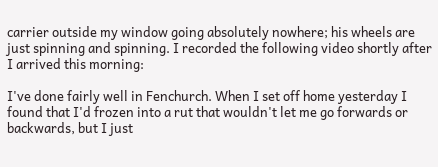carrier outside my window going absolutely nowhere; his wheels are just spinning and spinning. I recorded the following video shortly after I arrived this morning:

I've done fairly well in Fenchurch. When I set off home yesterday I found that I'd frozen into a rut that wouldn't let me go forwards or backwards, but I just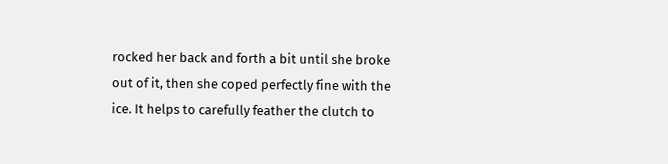rocked her back and forth a bit until she broke out of it, then she coped perfectly fine with the ice. It helps to carefully feather the clutch to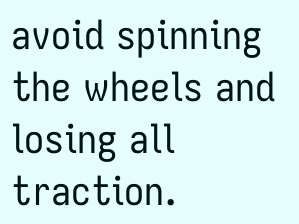avoid spinning the wheels and losing all traction.